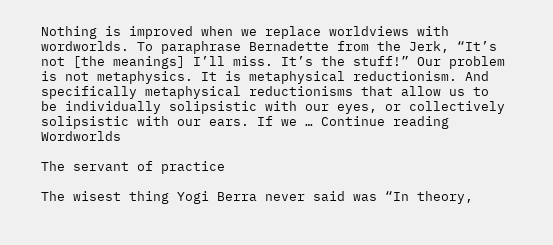Nothing is improved when we replace worldviews with wordworlds. To paraphrase Bernadette from the Jerk, “It’s not [the meanings] I’ll miss. It’s the stuff!” Our problem is not metaphysics. It is metaphysical reductionism. And specifically metaphysical reductionisms that allow us to be individually solipsistic with our eyes, or collectively solipsistic with our ears. If we … Continue reading Wordworlds

The servant of practice

The wisest thing Yogi Berra never said was “In theory,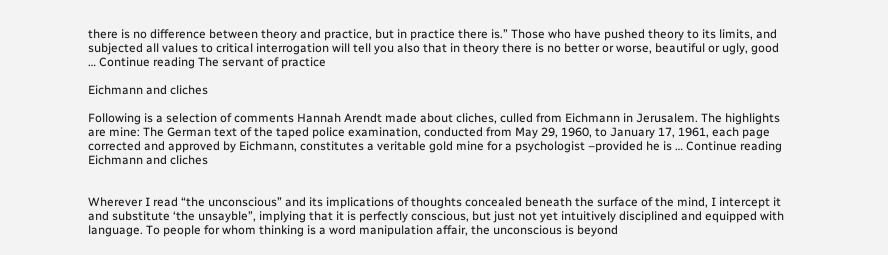there is no difference between theory and practice, but in practice there is.” Those who have pushed theory to its limits, and subjected all values to critical interrogation will tell you also that in theory there is no better or worse, beautiful or ugly, good … Continue reading The servant of practice

Eichmann and cliches

Following is a selection of comments Hannah Arendt made about cliches, culled from Eichmann in Jerusalem. The highlights are mine: The German text of the taped police examination, conducted from May 29, 1960, to January 17, 1961, each page corrected and approved by Eichmann, constitutes a veritable gold mine for a psychologist –provided he is … Continue reading Eichmann and cliches


Wherever I read “the unconscious” and its implications of thoughts concealed beneath the surface of the mind, I intercept it and substitute ‘the unsayble”, implying that it is perfectly conscious, but just not yet intuitively disciplined and equipped with language. To people for whom thinking is a word manipulation affair, the unconscious is beyond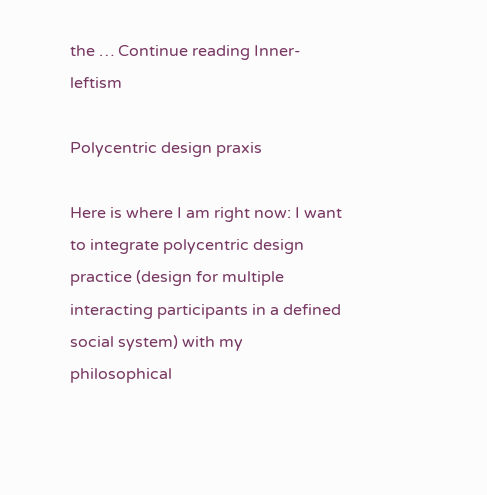the … Continue reading Inner-leftism

Polycentric design praxis

Here is where I am right now: I want to integrate polycentric design practice (design for multiple interacting participants in a defined social system) with my philosophical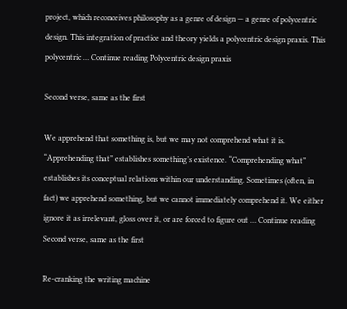project, which reconceives philosophy as a genre of design — a genre of polycentric design. This integration of practice and theory yields a polycentric design praxis. This polycentric … Continue reading Polycentric design praxis

Second verse, same as the first

We apprehend that something is, but we may not comprehend what it is. “Apprehending that” establishes something’s existence. “Comprehending what” establishes its conceptual relations within our understanding. Sometimes (often, in fact) we apprehend something, but we cannot immediately comprehend it. We either ignore it as irrelevant, gloss over it, or are forced to figure out … Continue reading Second verse, same as the first

Re-cranking the writing machine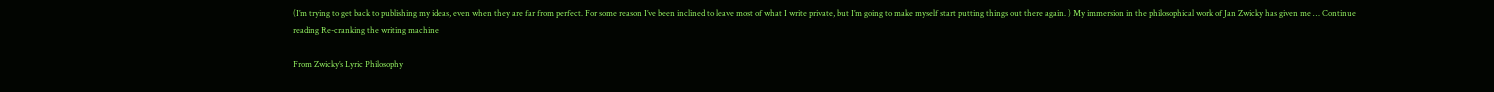(I’m trying to get back to publishing my ideas, even when they are far from perfect. For some reason I’ve been inclined to leave most of what I write private, but I’m going to make myself start putting things out there again. ) My immersion in the philosophical work of Jan Zwicky has given me … Continue reading Re-cranking the writing machine

From Zwicky’s Lyric Philosophy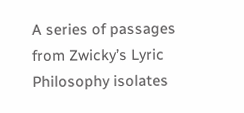A series of passages from Zwicky’s Lyric Philosophy isolates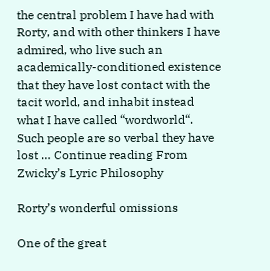the central problem I have had with Rorty, and with other thinkers I have admired, who live such an academically-conditioned existence that they have lost contact with the tacit world, and inhabit instead what I have called “wordworld“. Such people are so verbal they have lost … Continue reading From Zwicky’s Lyric Philosophy

Rorty’s wonderful omissions

One of the great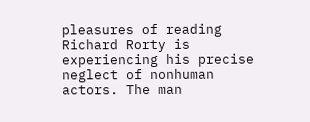pleasures of reading Richard Rorty is experiencing his precise neglect of nonhuman actors. The man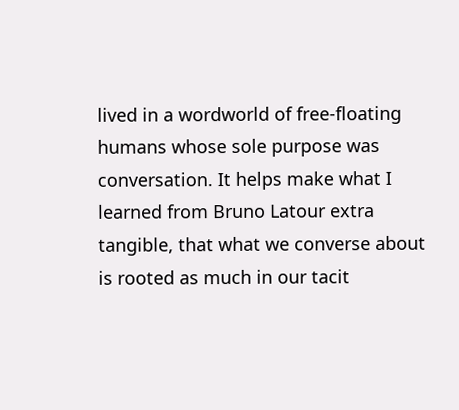lived in a wordworld of free-floating humans whose sole purpose was conversation. It helps make what I learned from Bruno Latour extra tangible, that what we converse about is rooted as much in our tacit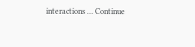interactions … Continue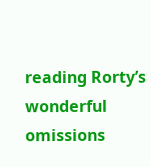reading Rorty’s wonderful omissions